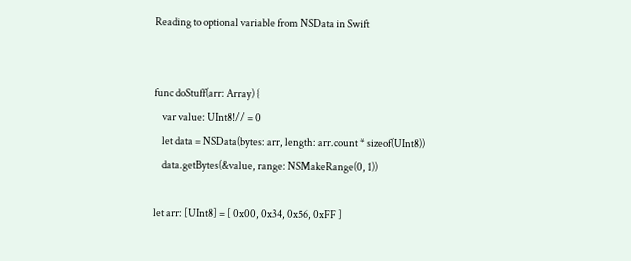Reading to optional variable from NSData in Swift


func doStuff(arr: Array) {
    var value: UInt8!// = 0
    let data = NSData(bytes: arr, length: arr.count * sizeof(UInt8))
    data.getBytes(&value, range: NSMakeRange(0, 1))

let arr: [UInt8] = [ 0x00, 0x34, 0x56, 0xFF ]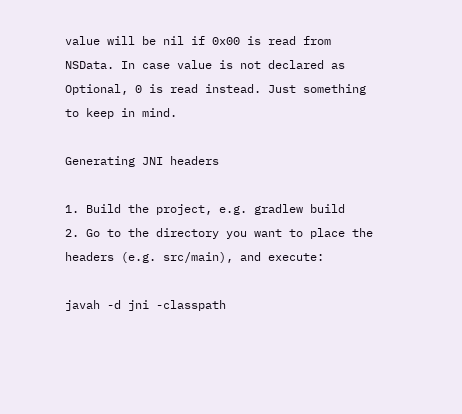value will be nil if 0x00 is read from NSData. In case value is not declared as Optional, 0 is read instead. Just something to keep in mind.

Generating JNI headers

1. Build the project, e.g. gradlew build
2. Go to the directory you want to place the headers (e.g. src/main), and execute:

javah -d jni -classpath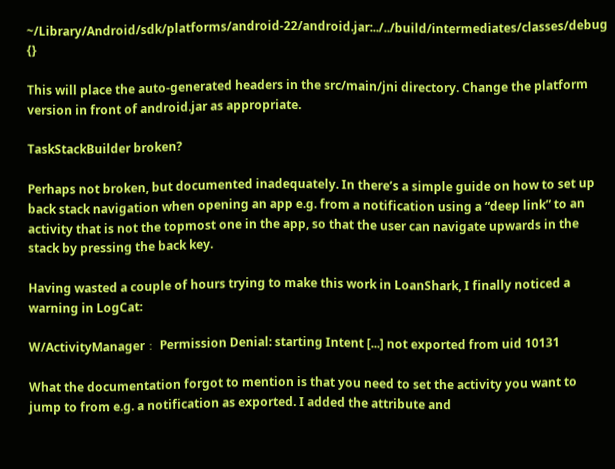~/Library/Android/sdk/platforms/android-22/android.jar:../../build/intermediates/classes/debug {}

This will place the auto-generated headers in the src/main/jni directory. Change the platform version in front of android.jar as appropriate.

TaskStackBuilder broken?

Perhaps not broken, but documented inadequately. In there’s a simple guide on how to set up back stack navigation when opening an app e.g. from a notification using a “deep link” to an activity that is not the topmost one in the app, so that the user can navigate upwards in the stack by pressing the back key.

Having wasted a couple of hours trying to make this work in LoanShark, I finally noticed a warning in LogCat:

W/ActivityManager﹕ Permission Denial: starting Intent [...] not exported from uid 10131

What the documentation forgot to mention is that you need to set the activity you want to jump to from e.g. a notification as exported. I added the attribute and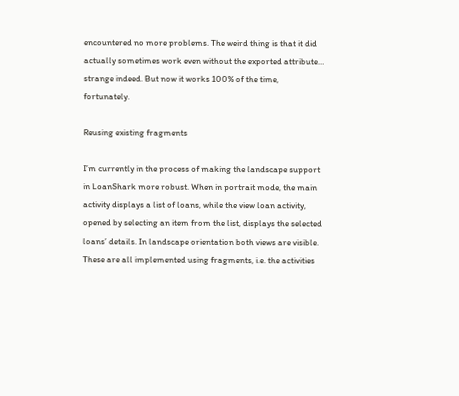encountered no more problems. The weird thing is that it did actually sometimes work even without the exported attribute… strange indeed. But now it works 100% of the time, fortunately.

Reusing existing fragments

I’m currently in the process of making the landscape support in LoanShark more robust. When in portrait mode, the main activity displays a list of loans, while the view loan activity, opened by selecting an item from the list, displays the selected loans’ details. In landscape orientation both views are visible. These are all implemented using fragments, i.e. the activities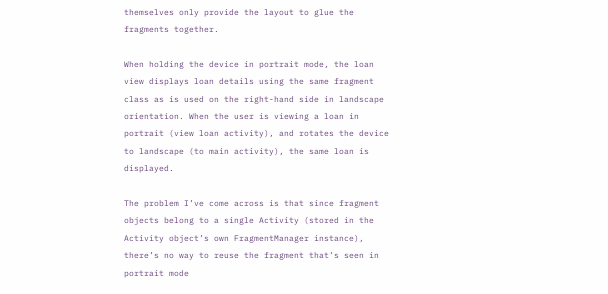themselves only provide the layout to glue the fragments together.

When holding the device in portrait mode, the loan view displays loan details using the same fragment class as is used on the right-hand side in landscape orientation. When the user is viewing a loan in portrait (view loan activity), and rotates the device to landscape (to main activity), the same loan is displayed.

The problem I’ve come across is that since fragment objects belong to a single Activity (stored in the Activity object’s own FragmentManager instance), there’s no way to reuse the fragment that’s seen in portrait mode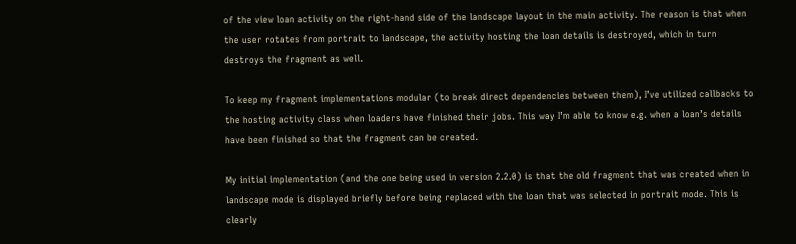of the view loan activity on the right-hand side of the landscape layout in the main activity. The reason is that when the user rotates from portrait to landscape, the activity hosting the loan details is destroyed, which in turn destroys the fragment as well.

To keep my fragment implementations modular (to break direct dependencies between them), I’ve utilized callbacks to the hosting activity class when loaders have finished their jobs. This way I’m able to know e.g. when a loan’s details have been finished so that the fragment can be created.

My initial implementation (and the one being used in version 2.2.0) is that the old fragment that was created when in landscape mode is displayed briefly before being replaced with the loan that was selected in portrait mode. This is clearly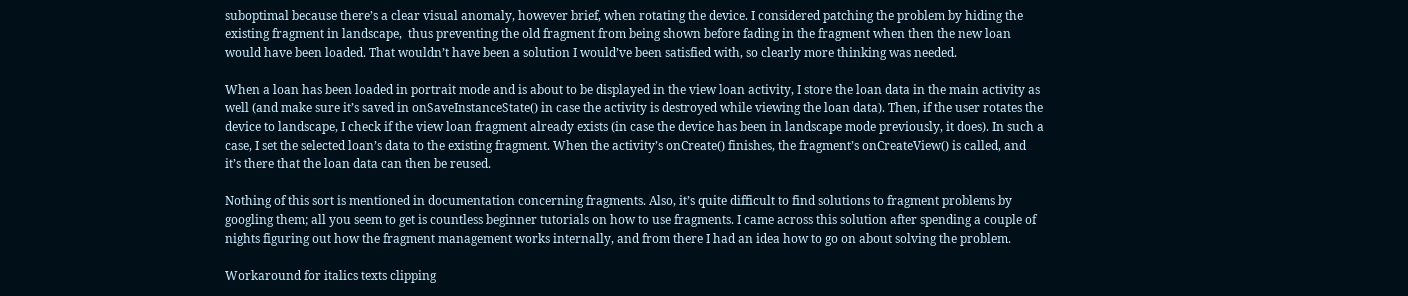suboptimal because there’s a clear visual anomaly, however brief, when rotating the device. I considered patching the problem by hiding the existing fragment in landscape,  thus preventing the old fragment from being shown before fading in the fragment when then the new loan would have been loaded. That wouldn’t have been a solution I would’ve been satisfied with, so clearly more thinking was needed.

When a loan has been loaded in portrait mode and is about to be displayed in the view loan activity, I store the loan data in the main activity as well (and make sure it’s saved in onSaveInstanceState() in case the activity is destroyed while viewing the loan data). Then, if the user rotates the device to landscape, I check if the view loan fragment already exists (in case the device has been in landscape mode previously, it does). In such a case, I set the selected loan’s data to the existing fragment. When the activity’s onCreate() finishes, the fragment’s onCreateView() is called, and it’s there that the loan data can then be reused.

Nothing of this sort is mentioned in documentation concerning fragments. Also, it’s quite difficult to find solutions to fragment problems by googling them; all you seem to get is countless beginner tutorials on how to use fragments. I came across this solution after spending a couple of nights figuring out how the fragment management works internally, and from there I had an idea how to go on about solving the problem.

Workaround for italics texts clipping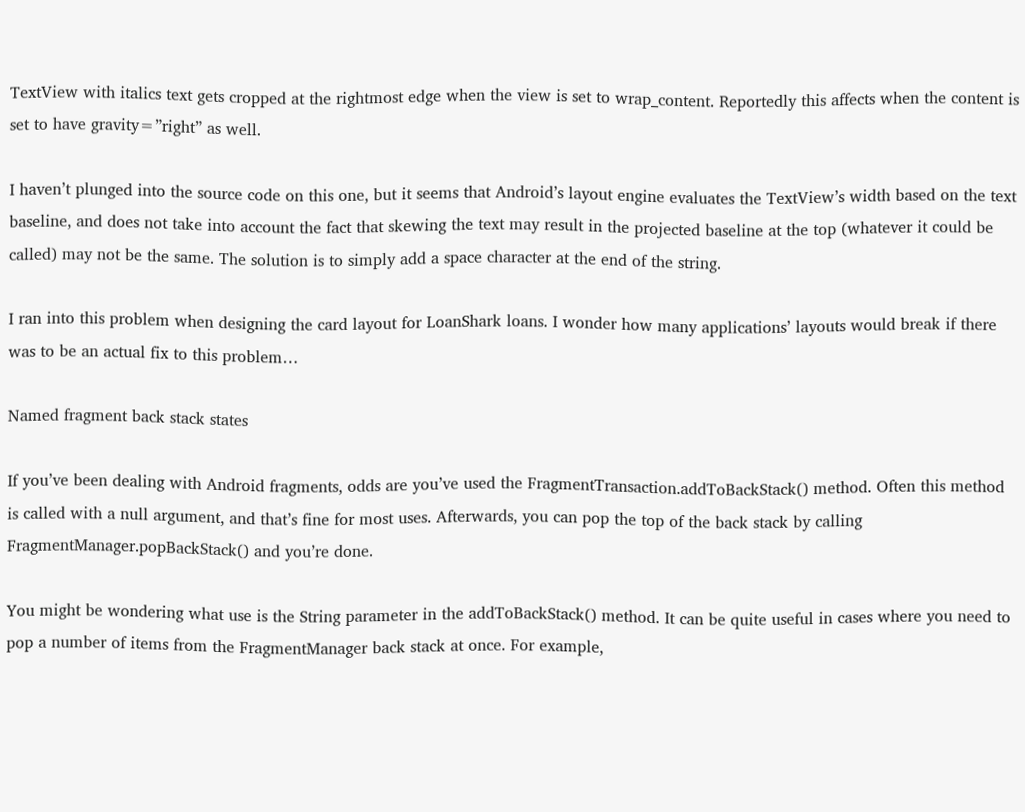TextView with italics text gets cropped at the rightmost edge when the view is set to wrap_content. Reportedly this affects when the content is set to have gravity=”right” as well.

I haven’t plunged into the source code on this one, but it seems that Android’s layout engine evaluates the TextView’s width based on the text baseline, and does not take into account the fact that skewing the text may result in the projected baseline at the top (whatever it could be called) may not be the same. The solution is to simply add a space character at the end of the string.

I ran into this problem when designing the card layout for LoanShark loans. I wonder how many applications’ layouts would break if there was to be an actual fix to this problem…

Named fragment back stack states

If you’ve been dealing with Android fragments, odds are you’ve used the FragmentTransaction.addToBackStack() method. Often this method is called with a null argument, and that’s fine for most uses. Afterwards, you can pop the top of the back stack by calling FragmentManager.popBackStack() and you’re done.

You might be wondering what use is the String parameter in the addToBackStack() method. It can be quite useful in cases where you need to pop a number of items from the FragmentManager back stack at once. For example,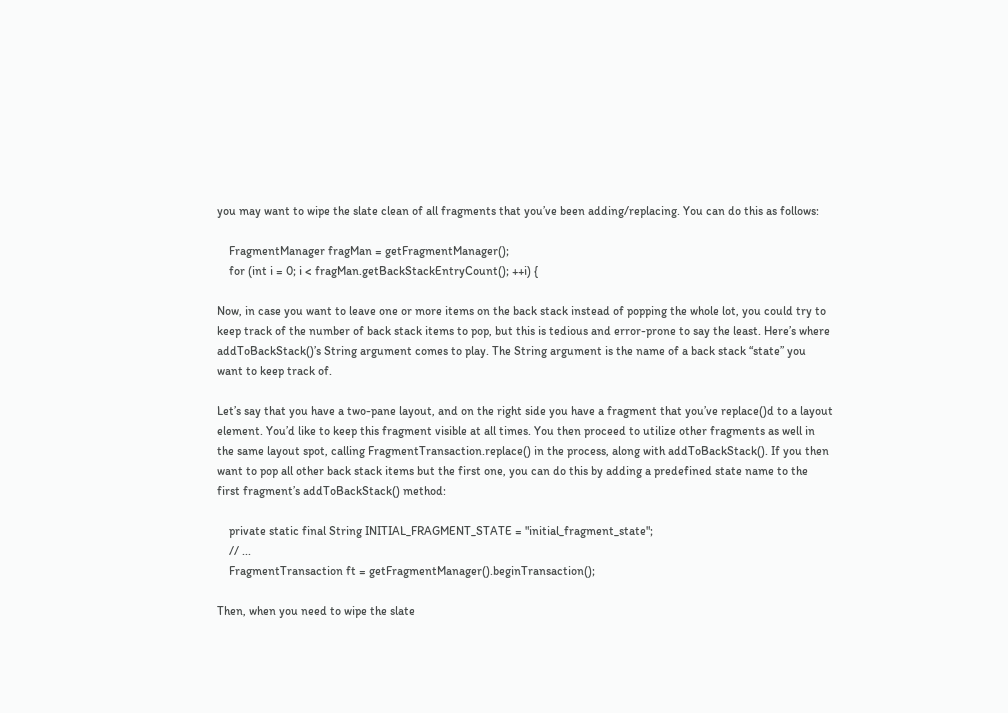you may want to wipe the slate clean of all fragments that you’ve been adding/replacing. You can do this as follows:

    FragmentManager fragMan = getFragmentManager();
    for (int i = 0; i < fragMan.getBackStackEntryCount(); ++i) {

Now, in case you want to leave one or more items on the back stack instead of popping the whole lot, you could try to keep track of the number of back stack items to pop, but this is tedious and error-prone to say the least. Here’s where addToBackStack()’s String argument comes to play. The String argument is the name of a back stack “state” you want to keep track of.

Let’s say that you have a two-pane layout, and on the right side you have a fragment that you’ve replace()d to a layout element. You’d like to keep this fragment visible at all times. You then proceed to utilize other fragments as well in the same layout spot, calling FragmentTransaction.replace() in the process, along with addToBackStack(). If you then want to pop all other back stack items but the first one, you can do this by adding a predefined state name to the first fragment’s addToBackStack() method:

    private static final String INITIAL_FRAGMENT_STATE = "initial_fragment_state";
    // ...
    FragmentTransaction ft = getFragmentManager().beginTransaction();

Then, when you need to wipe the slate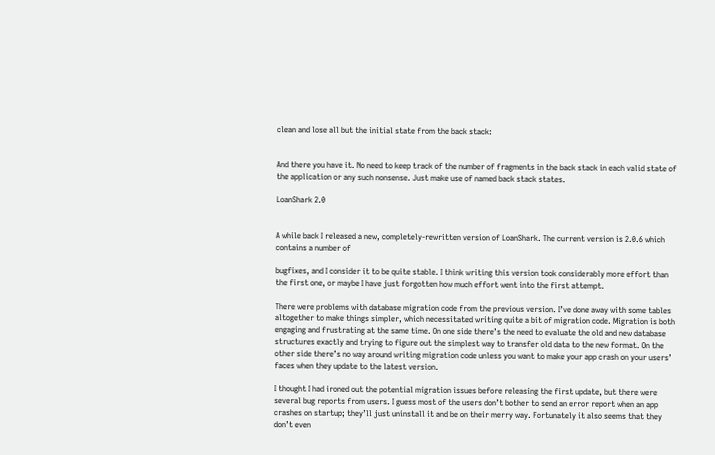clean and lose all but the initial state from the back stack:


And there you have it. No need to keep track of the number of fragments in the back stack in each valid state of the application or any such nonsense. Just make use of named back stack states.

LoanShark 2.0


A while back I released a new, completely-rewritten version of LoanShark. The current version is 2.0.6 which contains a number of

bugfixes, and I consider it to be quite stable. I think writing this version took considerably more effort than the first one, or maybe I have just forgotten how much effort went into the first attempt.

There were problems with database migration code from the previous version. I’ve done away with some tables altogether to make things simpler, which necessitated writing quite a bit of migration code. Migration is both engaging and frustrating at the same time. On one side there’s the need to evaluate the old and new database structures exactly and trying to figure out the simplest way to transfer old data to the new format. On the other side there’s no way around writing migration code unless you want to make your app crash on your users’ faces when they update to the latest version.

I thought I had ironed out the potential migration issues before releasing the first update, but there were several bug reports from users. I guess most of the users don’t bother to send an error report when an app crashes on startup; they’ll just uninstall it and be on their merry way. Fortunately it also seems that they don’t even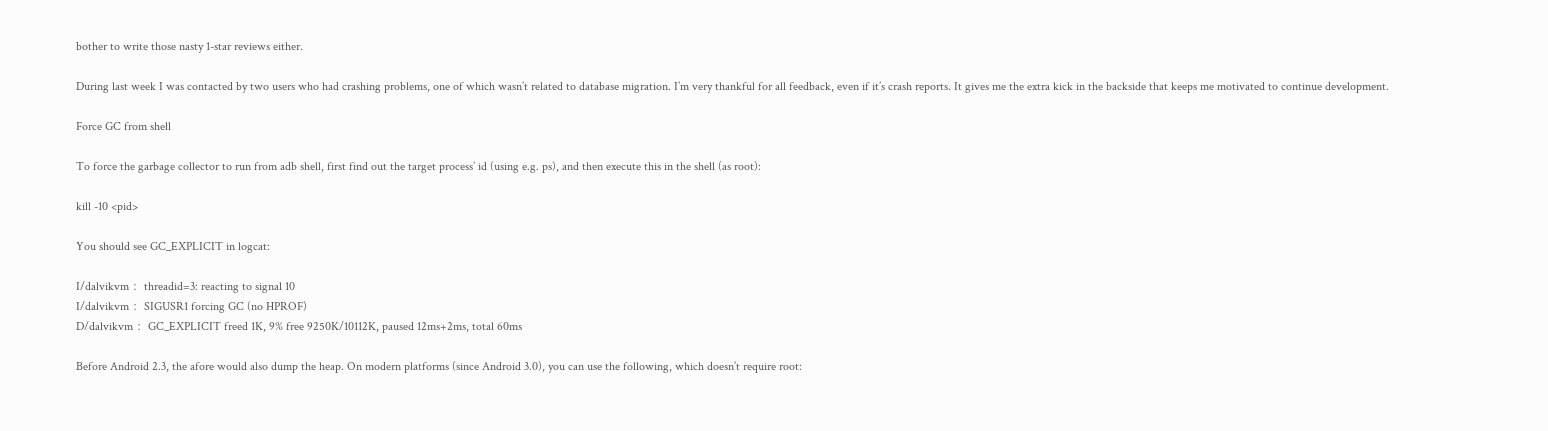bother to write those nasty 1-star reviews either.

During last week I was contacted by two users who had crashing problems, one of which wasn’t related to database migration. I’m very thankful for all feedback, even if it’s crash reports. It gives me the extra kick in the backside that keeps me motivated to continue development.

Force GC from shell

To force the garbage collector to run from adb shell, first find out the target process’ id (using e.g. ps), and then execute this in the shell (as root):

kill -10 <pid>

You should see GC_EXPLICIT in logcat:

I/dalvikvm﹕ threadid=3: reacting to signal 10
I/dalvikvm﹕ SIGUSR1 forcing GC (no HPROF)
D/dalvikvm﹕ GC_EXPLICIT freed 1K, 9% free 9250K/10112K, paused 12ms+2ms, total 60ms

Before Android 2.3, the afore would also dump the heap. On modern platforms (since Android 3.0), you can use the following, which doesn’t require root: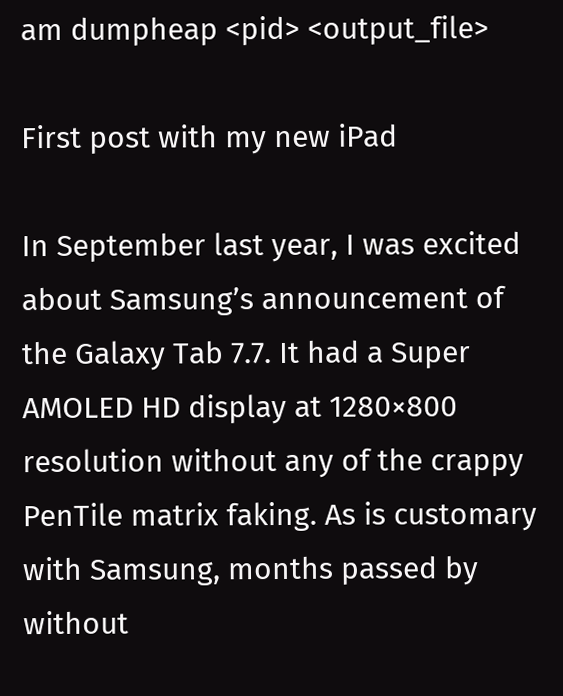am dumpheap <pid> <output_file>

First post with my new iPad

In September last year, I was excited about Samsung’s announcement of the Galaxy Tab 7.7. It had a Super AMOLED HD display at 1280×800 resolution without any of the crappy PenTile matrix faking. As is customary with Samsung, months passed by without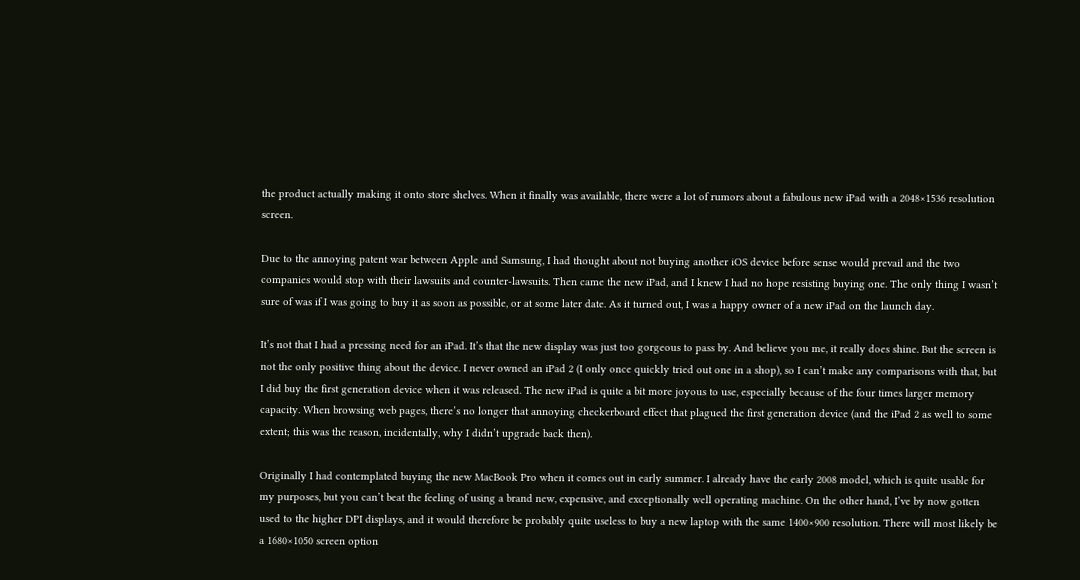the product actually making it onto store shelves. When it finally was available, there were a lot of rumors about a fabulous new iPad with a 2048×1536 resolution screen.

Due to the annoying patent war between Apple and Samsung, I had thought about not buying another iOS device before sense would prevail and the two companies would stop with their lawsuits and counter-lawsuits. Then came the new iPad, and I knew I had no hope resisting buying one. The only thing I wasn’t sure of was if I was going to buy it as soon as possible, or at some later date. As it turned out, I was a happy owner of a new iPad on the launch day.

It’s not that I had a pressing need for an iPad. It’s that the new display was just too gorgeous to pass by. And believe you me, it really does shine. But the screen is not the only positive thing about the device. I never owned an iPad 2 (I only once quickly tried out one in a shop), so I can’t make any comparisons with that, but I did buy the first generation device when it was released. The new iPad is quite a bit more joyous to use, especially because of the four times larger memory capacity. When browsing web pages, there’s no longer that annoying checkerboard effect that plagued the first generation device (and the iPad 2 as well to some extent; this was the reason, incidentally, why I didn’t upgrade back then).

Originally I had contemplated buying the new MacBook Pro when it comes out in early summer. I already have the early 2008 model, which is quite usable for my purposes, but you can’t beat the feeling of using a brand new, expensive, and exceptionally well operating machine. On the other hand, I’ve by now gotten used to the higher DPI displays, and it would therefore be probably quite useless to buy a new laptop with the same 1400×900 resolution. There will most likely be a 1680×1050 screen option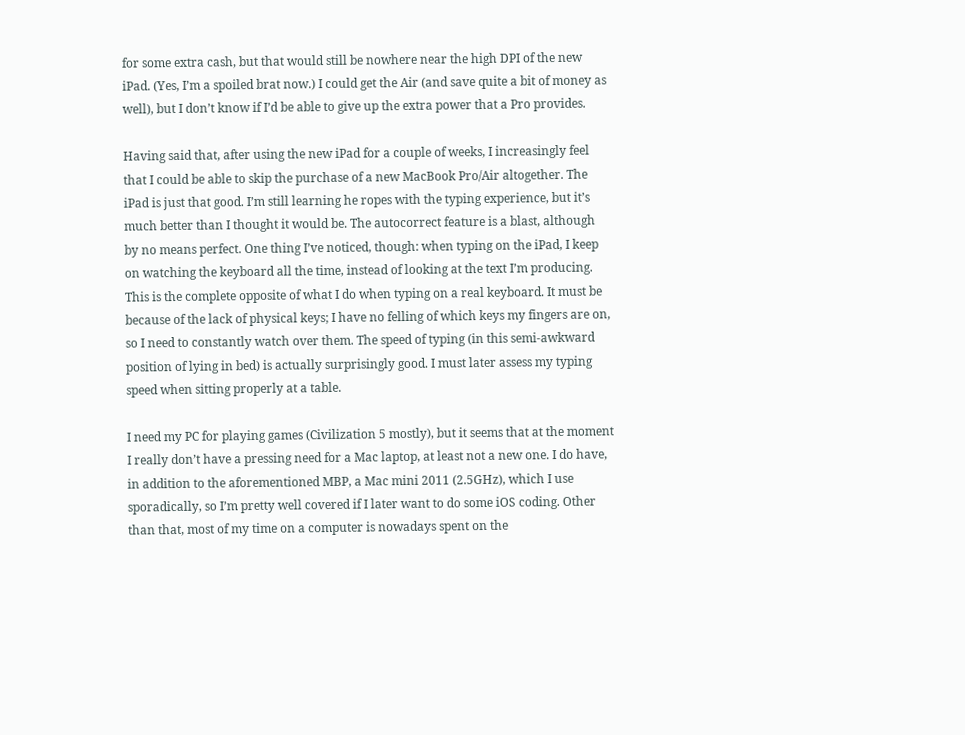for some extra cash, but that would still be nowhere near the high DPI of the new iPad. (Yes, I’m a spoiled brat now.) I could get the Air (and save quite a bit of money as well), but I don’t know if I’d be able to give up the extra power that a Pro provides.

Having said that, after using the new iPad for a couple of weeks, I increasingly feel that I could be able to skip the purchase of a new MacBook Pro/Air altogether. The iPad is just that good. I’m still learning he ropes with the typing experience, but it’s much better than I thought it would be. The autocorrect feature is a blast, although by no means perfect. One thing I’ve noticed, though: when typing on the iPad, I keep on watching the keyboard all the time, instead of looking at the text I’m producing. This is the complete opposite of what I do when typing on a real keyboard. It must be because of the lack of physical keys; I have no felling of which keys my fingers are on, so I need to constantly watch over them. The speed of typing (in this semi-awkward position of lying in bed) is actually surprisingly good. I must later assess my typing speed when sitting properly at a table.

I need my PC for playing games (Civilization 5 mostly), but it seems that at the moment I really don’t have a pressing need for a Mac laptop, at least not a new one. I do have, in addition to the aforementioned MBP, a Mac mini 2011 (2.5GHz), which I use sporadically, so I’m pretty well covered if I later want to do some iOS coding. Other than that, most of my time on a computer is nowadays spent on the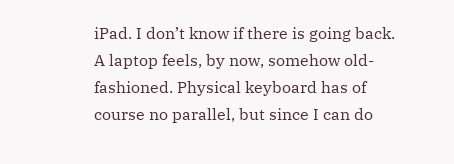iPad. I don’t know if there is going back. A laptop feels, by now, somehow old-fashioned. Physical keyboard has of course no parallel, but since I can do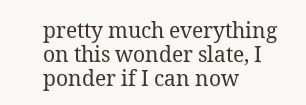pretty much everything on this wonder slate, I ponder if I can now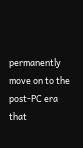permanently move on to the post-PC era that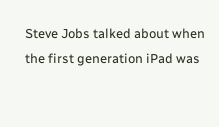Steve Jobs talked about when the first generation iPad was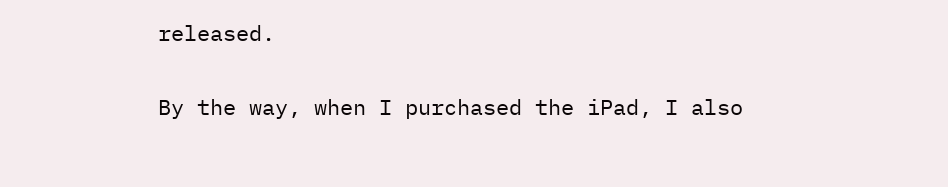released.

By the way, when I purchased the iPad, I also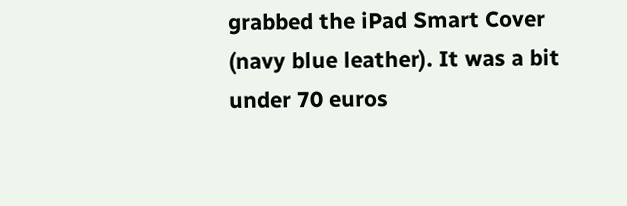grabbed the iPad Smart Cover (navy blue leather). It was a bit under 70 euros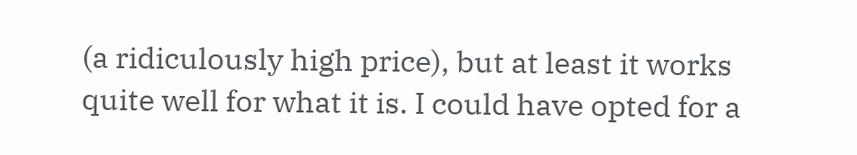(a ridiculously high price), but at least it works quite well for what it is. I could have opted for a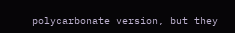polycarbonate version, but they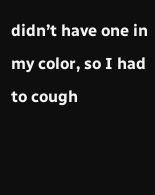didn’t have one in my color, so I had to cough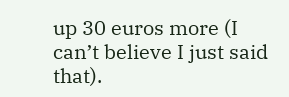up 30 euros more (I can’t believe I just said that).